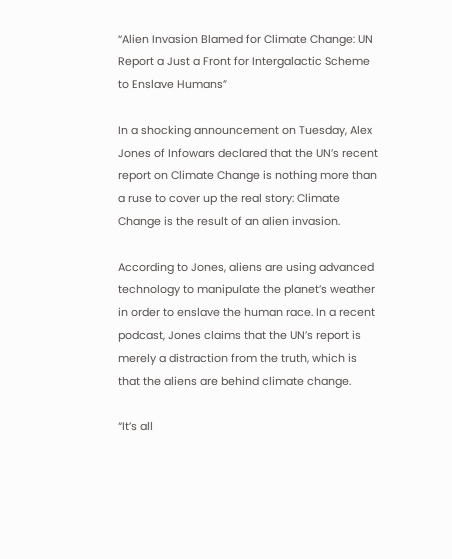“Alien Invasion Blamed for Climate Change: UN Report a Just a Front for Intergalactic Scheme to Enslave Humans”

In a shocking announcement on Tuesday, Alex Jones of Infowars declared that the UN’s recent report on Climate Change is nothing more than a ruse to cover up the real story: Climate Change is the result of an alien invasion.

According to Jones, aliens are using advanced technology to manipulate the planet’s weather in order to enslave the human race. In a recent podcast, Jones claims that the UN’s report is merely a distraction from the truth, which is that the aliens are behind climate change.

“It’s all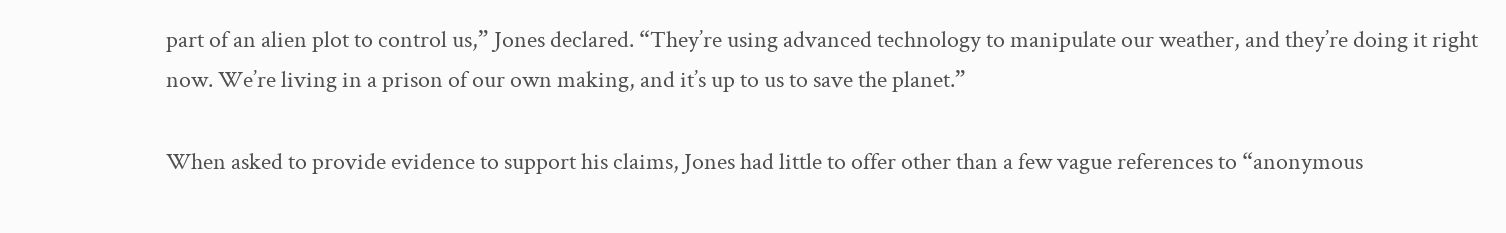part of an alien plot to control us,” Jones declared. “They’re using advanced technology to manipulate our weather, and they’re doing it right now. We’re living in a prison of our own making, and it’s up to us to save the planet.”

When asked to provide evidence to support his claims, Jones had little to offer other than a few vague references to “anonymous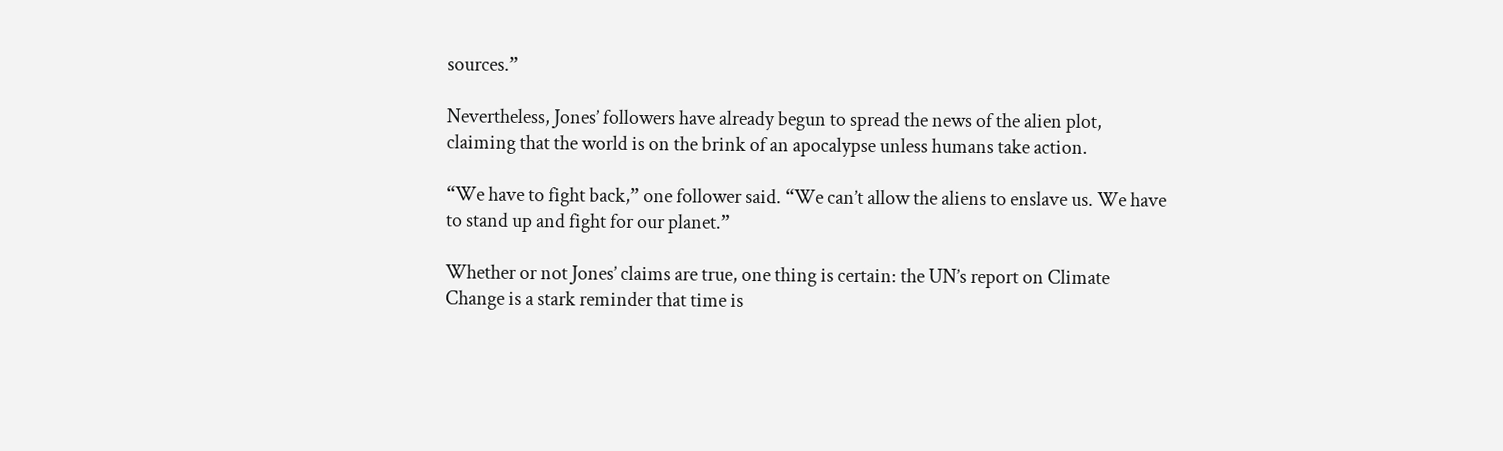sources.”

Nevertheless, Jones’ followers have already begun to spread the news of the alien plot, claiming that the world is on the brink of an apocalypse unless humans take action.

“We have to fight back,” one follower said. “We can’t allow the aliens to enslave us. We have to stand up and fight for our planet.”

Whether or not Jones’ claims are true, one thing is certain: the UN’s report on Climate Change is a stark reminder that time is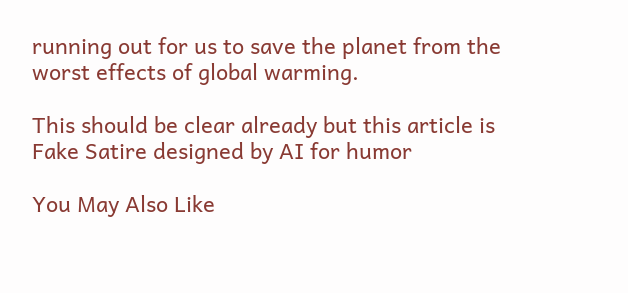running out for us to save the planet from the worst effects of global warming.

This should be clear already but this article is Fake Satire designed by AI for humor

You May Also Like